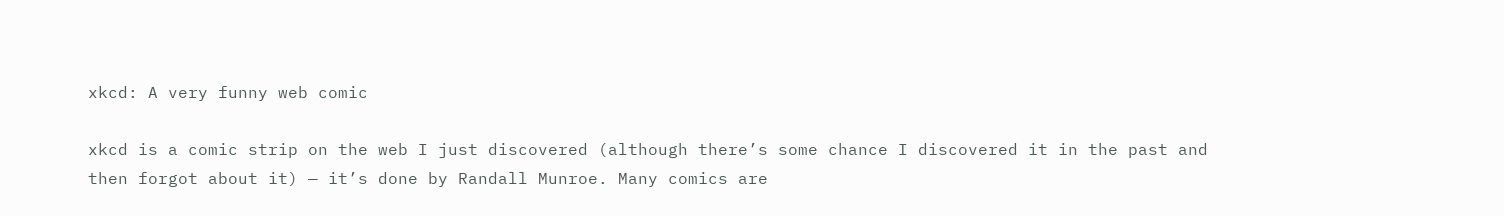xkcd: A very funny web comic

xkcd is a comic strip on the web I just discovered (although there’s some chance I discovered it in the past and then forgot about it) — it’s done by Randall Munroe. Many comics are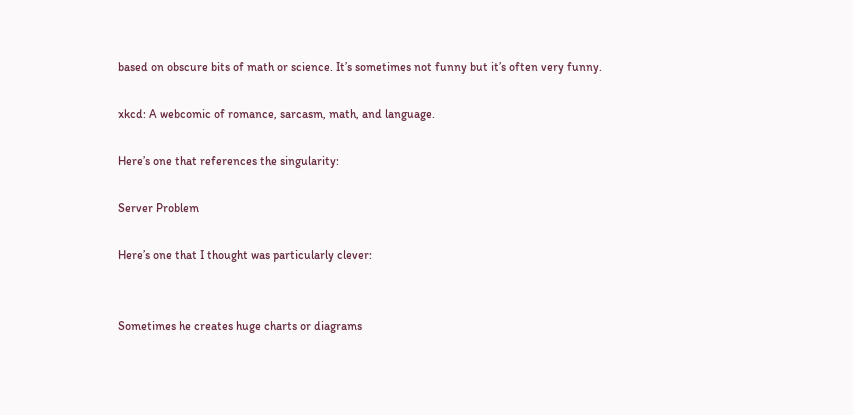based on obscure bits of math or science. It’s sometimes not funny but it’s often very funny.

xkcd: A webcomic of romance, sarcasm, math, and language.

Here’s one that references the singularity:

Server Problem

Here’s one that I thought was particularly clever:


Sometimes he creates huge charts or diagrams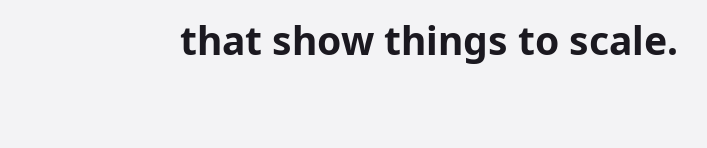that show things to scale.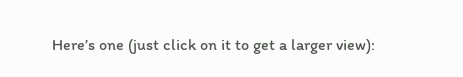Here’s one (just click on it to get a larger view):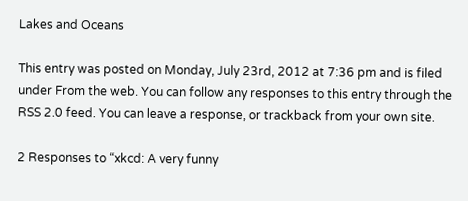Lakes and Oceans

This entry was posted on Monday, July 23rd, 2012 at 7:36 pm and is filed under From the web. You can follow any responses to this entry through the RSS 2.0 feed. You can leave a response, or trackback from your own site.

2 Responses to “xkcd: A very funny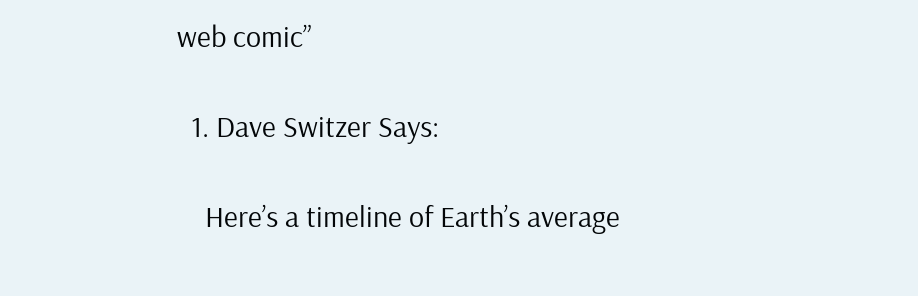web comic”

  1. Dave Switzer Says:

    Here’s a timeline of Earth’s average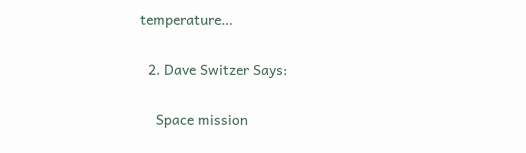temperature…

  2. Dave Switzer Says:

    Space mission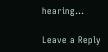hearing…

Leave a Reply